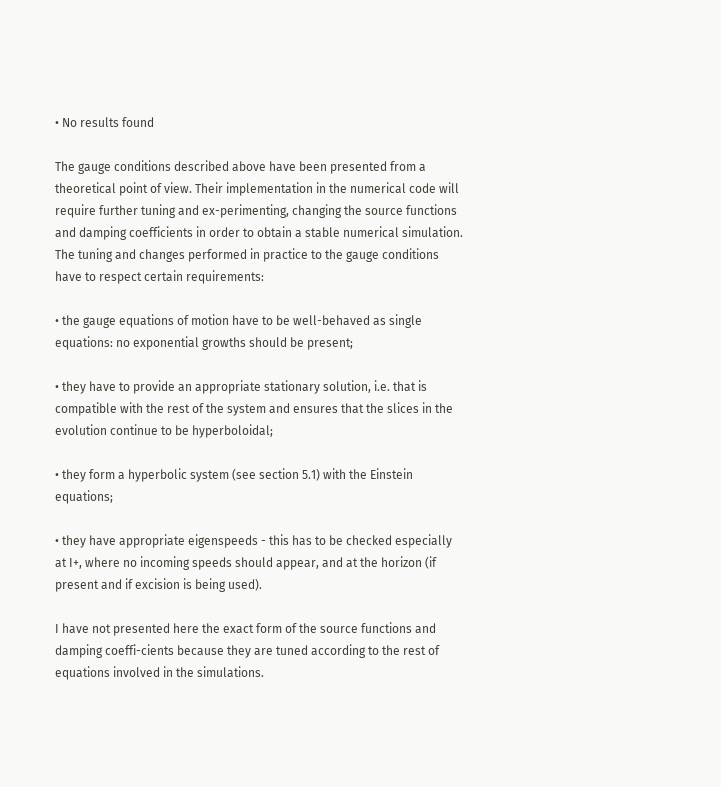• No results found

The gauge conditions described above have been presented from a theoretical point of view. Their implementation in the numerical code will require further tuning and ex-perimenting, changing the source functions and damping coefficients in order to obtain a stable numerical simulation. The tuning and changes performed in practice to the gauge conditions have to respect certain requirements:

• the gauge equations of motion have to be well-behaved as single equations: no exponential growths should be present;

• they have to provide an appropriate stationary solution, i.e. that is compatible with the rest of the system and ensures that the slices in the evolution continue to be hyperboloidal;

• they form a hyperbolic system (see section 5.1) with the Einstein equations;

• they have appropriate eigenspeeds - this has to be checked especially at I+, where no incoming speeds should appear, and at the horizon (if present and if excision is being used).

I have not presented here the exact form of the source functions and damping coeffi-cients because they are tuned according to the rest of equations involved in the simulations.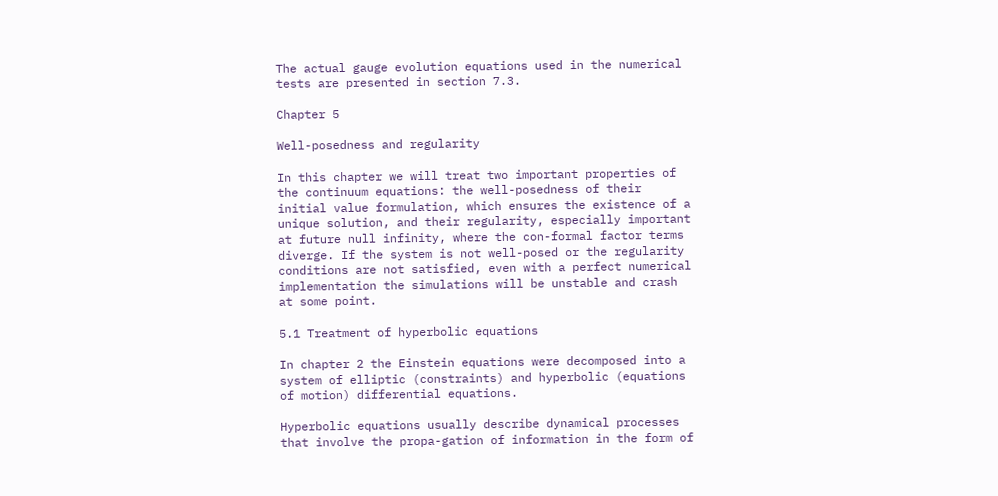The actual gauge evolution equations used in the numerical tests are presented in section 7.3.

Chapter 5

Well-posedness and regularity

In this chapter we will treat two important properties of the continuum equations: the well-posedness of their initial value formulation, which ensures the existence of a unique solution, and their regularity, especially important at future null infinity, where the con-formal factor terms diverge. If the system is not well-posed or the regularity conditions are not satisfied, even with a perfect numerical implementation the simulations will be unstable and crash at some point.

5.1 Treatment of hyperbolic equations

In chapter 2 the Einstein equations were decomposed into a system of elliptic (constraints) and hyperbolic (equations of motion) differential equations.

Hyperbolic equations usually describe dynamical processes that involve the propa-gation of information in the form of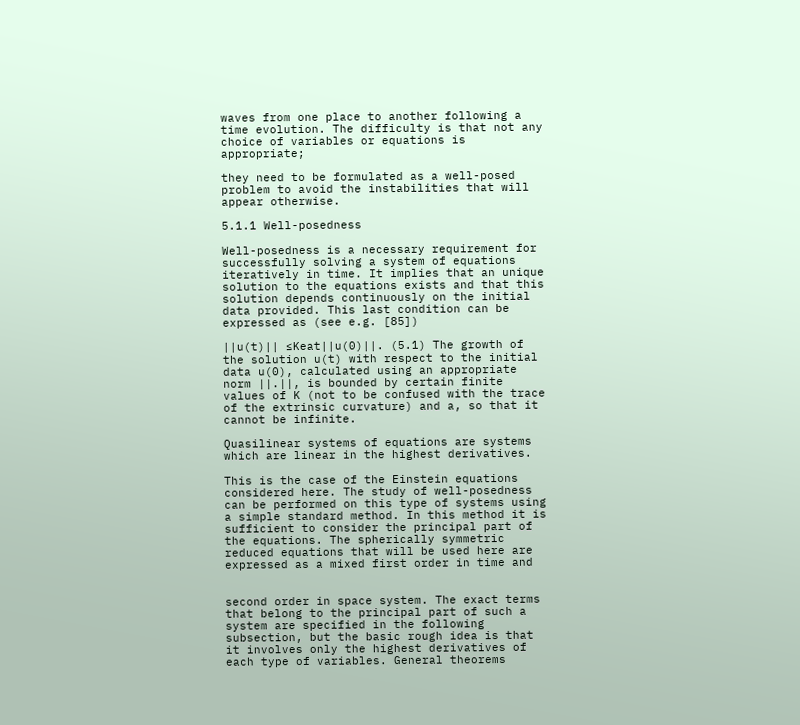waves from one place to another following a time evolution. The difficulty is that not any choice of variables or equations is appropriate;

they need to be formulated as a well-posed problem to avoid the instabilities that will appear otherwise.

5.1.1 Well-posedness

Well-posedness is a necessary requirement for successfully solving a system of equations iteratively in time. It implies that an unique solution to the equations exists and that this solution depends continuously on the initial data provided. This last condition can be expressed as (see e.g. [85])

||u(t)|| ≤Keat||u(0)||. (5.1) The growth of the solution u(t) with respect to the initial data u(0), calculated using an appropriate norm ||.||, is bounded by certain finite values of K (not to be confused with the trace of the extrinsic curvature) and a, so that it cannot be infinite.

Quasilinear systems of equations are systems which are linear in the highest derivatives.

This is the case of the Einstein equations considered here. The study of well-posedness can be performed on this type of systems using a simple standard method. In this method it is sufficient to consider the principal part of the equations. The spherically symmetric reduced equations that will be used here are expressed as a mixed first order in time and


second order in space system. The exact terms that belong to the principal part of such a system are specified in the following subsection, but the basic rough idea is that it involves only the highest derivatives of each type of variables. General theorems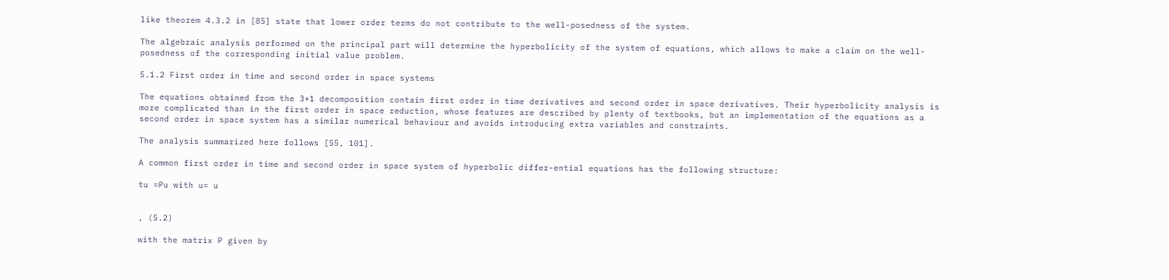like theorem 4.3.2 in [85] state that lower order terms do not contribute to the well-posedness of the system.

The algebraic analysis performed on the principal part will determine the hyperbolicity of the system of equations, which allows to make a claim on the well-posedness of the corresponding initial value problem.

5.1.2 First order in time and second order in space systems

The equations obtained from the 3+1 decomposition contain first order in time derivatives and second order in space derivatives. Their hyperbolicity analysis is more complicated than in the first order in space reduction, whose features are described by plenty of textbooks, but an implementation of the equations as a second order in space system has a similar numerical behaviour and avoids introducing extra variables and constraints.

The analysis summarized here follows [55, 101].

A common first order in time and second order in space system of hyperbolic differ-ential equations has the following structure:

tu =Pu with u= u


, (5.2)

with the matrix P given by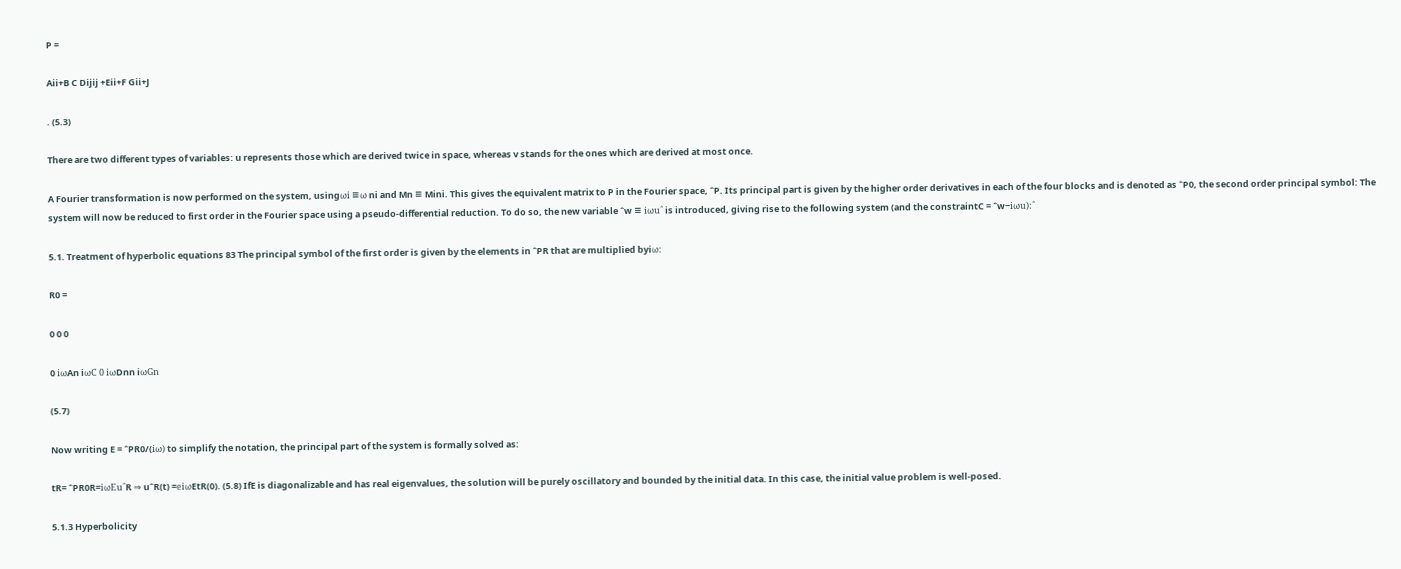P =

Aii+B C Dijij +Eii+F Gii+J

. (5.3)

There are two different types of variables: u represents those which are derived twice in space, whereas v stands for the ones which are derived at most once.

A Fourier transformation is now performed on the system, usingωi ≡ω ni and Mn ≡ Mini. This gives the equivalent matrix to P in the Fourier space, ˆP. Its principal part is given by the higher order derivatives in each of the four blocks and is denoted as ˆP0, the second order principal symbol: The system will now be reduced to first order in the Fourier space using a pseudo-differential reduction. To do so, the new variable ˆw ≡ iωuˆ is introduced, giving rise to the following system (and the constraintC = ˆw−iωu):ˆ

5.1. Treatment of hyperbolic equations 83 The principal symbol of the first order is given by the elements in ˆPR that are multiplied byiω:

R0 =

0 0 0

0 iωAn iωC 0 iωDnn iωGn

(5.7)

Now writing E = ˆPR0/(iω) to simplify the notation, the principal part of the system is formally solved as:

tR= ˆPR0R=iωEuˆR ⇒ uˆR(t) =eiωEtR(0). (5.8) IfE is diagonalizable and has real eigenvalues, the solution will be purely oscillatory and bounded by the initial data. In this case, the initial value problem is well-posed.

5.1.3 Hyperbolicity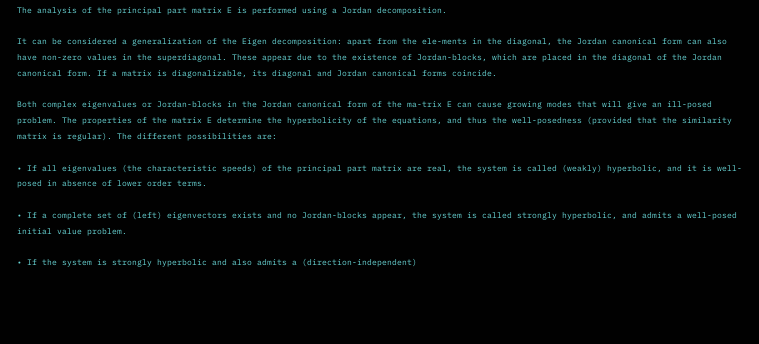The analysis of the principal part matrix E is performed using a Jordan decomposition.

It can be considered a generalization of the Eigen decomposition: apart from the ele-ments in the diagonal, the Jordan canonical form can also have non-zero values in the superdiagonal. These appear due to the existence of Jordan-blocks, which are placed in the diagonal of the Jordan canonical form. If a matrix is diagonalizable, its diagonal and Jordan canonical forms coincide.

Both complex eigenvalues or Jordan-blocks in the Jordan canonical form of the ma-trix E can cause growing modes that will give an ill-posed problem. The properties of the matrix E determine the hyperbolicity of the equations, and thus the well-posedness (provided that the similarity matrix is regular). The different possibilities are:

• If all eigenvalues (the characteristic speeds) of the principal part matrix are real, the system is called (weakly) hyperbolic, and it is well-posed in absence of lower order terms.

• If a complete set of (left) eigenvectors exists and no Jordan-blocks appear, the system is called strongly hyperbolic, and admits a well-posed initial value problem.

• If the system is strongly hyperbolic and also admits a (direction-independent)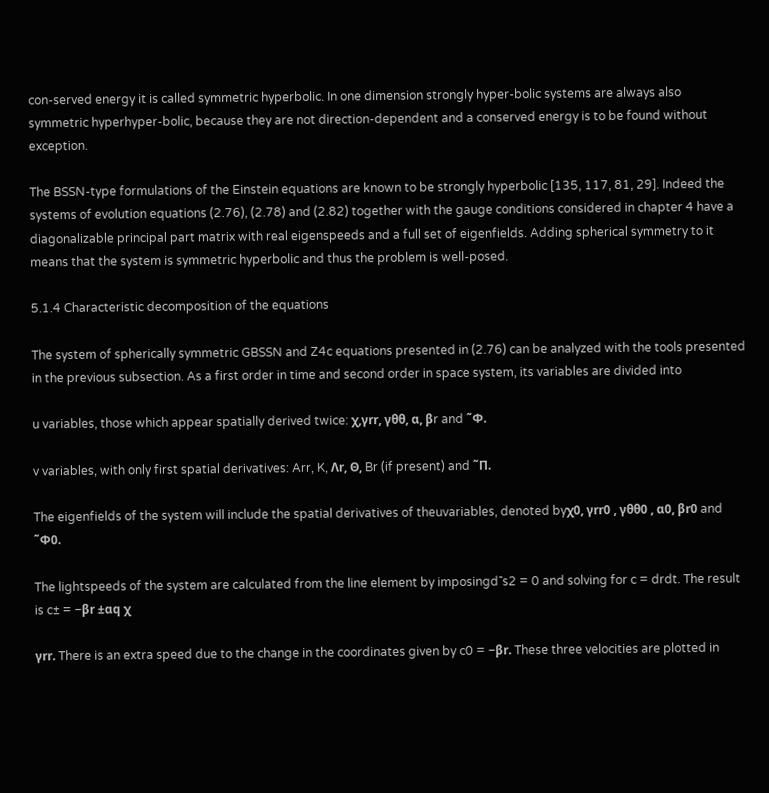con-served energy it is called symmetric hyperbolic. In one dimension strongly hyper-bolic systems are always also symmetric hyperhyper-bolic, because they are not direction-dependent and a conserved energy is to be found without exception.

The BSSN-type formulations of the Einstein equations are known to be strongly hyperbolic [135, 117, 81, 29]. Indeed the systems of evolution equations (2.76), (2.78) and (2.82) together with the gauge conditions considered in chapter 4 have a diagonalizable principal part matrix with real eigenspeeds and a full set of eigenfields. Adding spherical symmetry to it means that the system is symmetric hyperbolic and thus the problem is well-posed.

5.1.4 Characteristic decomposition of the equations

The system of spherically symmetric GBSSN and Z4c equations presented in (2.76) can be analyzed with the tools presented in the previous subsection. As a first order in time and second order in space system, its variables are divided into

u variables, those which appear spatially derived twice: χ,γrr, γθθ, α, βr and ˜Φ.

v variables, with only first spatial derivatives: Arr, K, Λr, Θ, Br (if present) and ˜Π.

The eigenfields of the system will include the spatial derivatives of theuvariables, denoted byχ0, γrr0 , γθθ0 , α0, βr0 and ˜Φ0.

The lightspeeds of the system are calculated from the line element by imposingd¯s2 = 0 and solving for c = drdt. The result is c± = −βr ±αq χ

γrr. There is an extra speed due to the change in the coordinates given by c0 = −βr. These three velocities are plotted in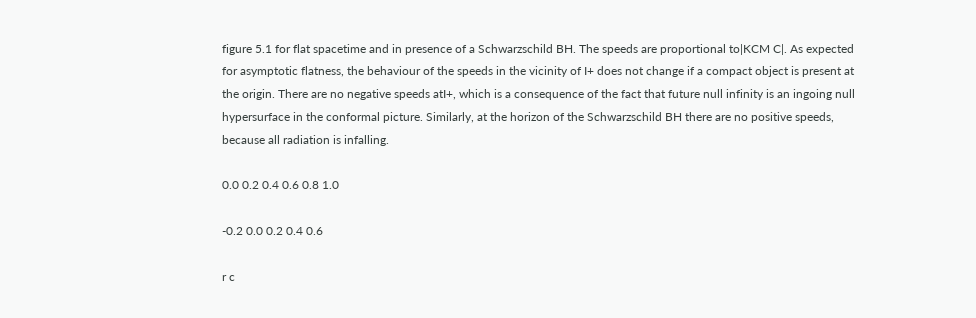figure 5.1 for flat spacetime and in presence of a Schwarzschild BH. The speeds are proportional to|KCM C|. As expected for asymptotic flatness, the behaviour of the speeds in the vicinity of I+ does not change if a compact object is present at the origin. There are no negative speeds atI+, which is a consequence of the fact that future null infinity is an ingoing null hypersurface in the conformal picture. Similarly, at the horizon of the Schwarzschild BH there are no positive speeds, because all radiation is infalling.

0.0 0.2 0.4 0.6 0.8 1.0

-0.2 0.0 0.2 0.4 0.6

r c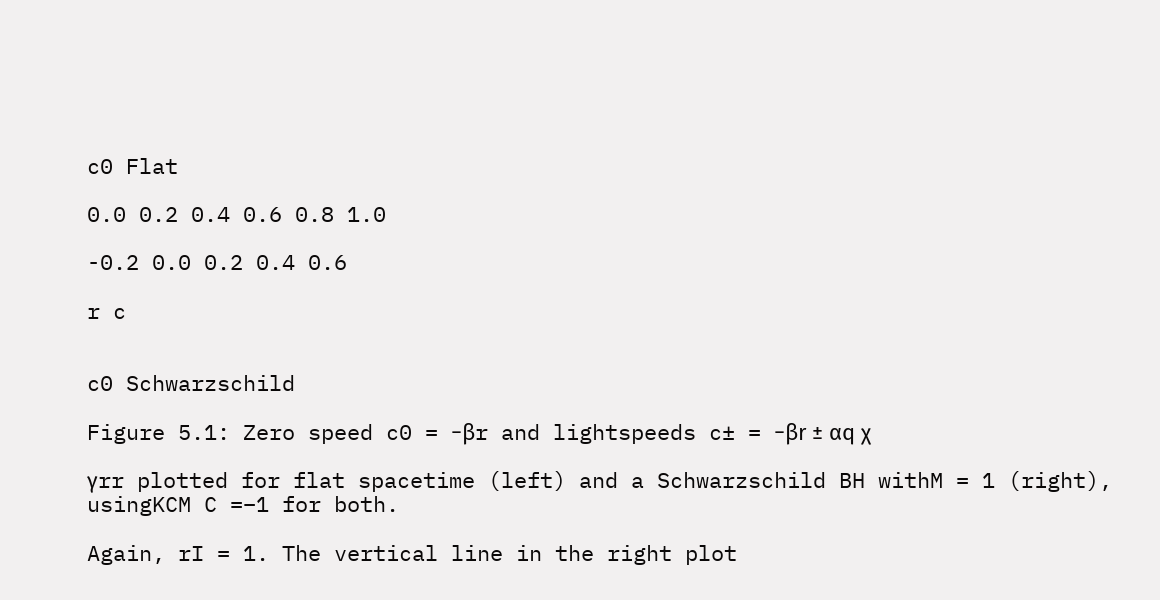c0 Flat

0.0 0.2 0.4 0.6 0.8 1.0

-0.2 0.0 0.2 0.4 0.6

r c


c0 Schwarzschild

Figure 5.1: Zero speed c0 = −βr and lightspeeds c± = −βr ± αq χ

γrr plotted for flat spacetime (left) and a Schwarzschild BH withM = 1 (right), usingKCM C =−1 for both.

Again, rI = 1. The vertical line in the right plot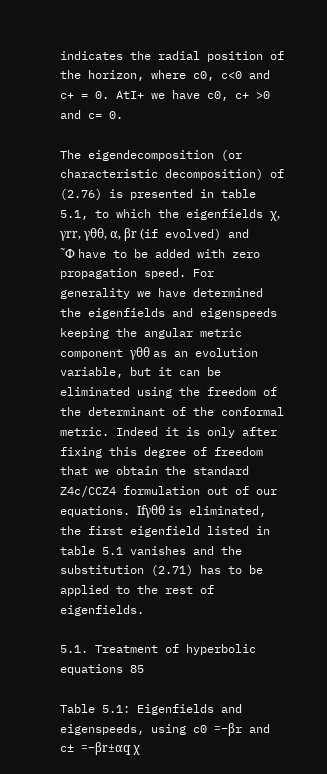indicates the radial position of the horizon, where c0, c<0 and c+ = 0. AtI+ we have c0, c+ >0 and c= 0.

The eigendecomposition (or characteristic decomposition) of (2.76) is presented in table 5.1, to which the eigenfields χ, γrr, γθθ, α, βr (if evolved) and ˜Φ have to be added with zero propagation speed. For generality we have determined the eigenfields and eigenspeeds keeping the angular metric component γθθ as an evolution variable, but it can be eliminated using the freedom of the determinant of the conformal metric. Indeed it is only after fixing this degree of freedom that we obtain the standard Z4c/CCZ4 formulation out of our equations. Ifγθθ is eliminated, the first eigenfield listed in table 5.1 vanishes and the substitution (2.71) has to be applied to the rest of eigenfields.

5.1. Treatment of hyperbolic equations 85

Table 5.1: Eigenfields and eigenspeeds, using c0 =−βr and c± =−βr±αq χ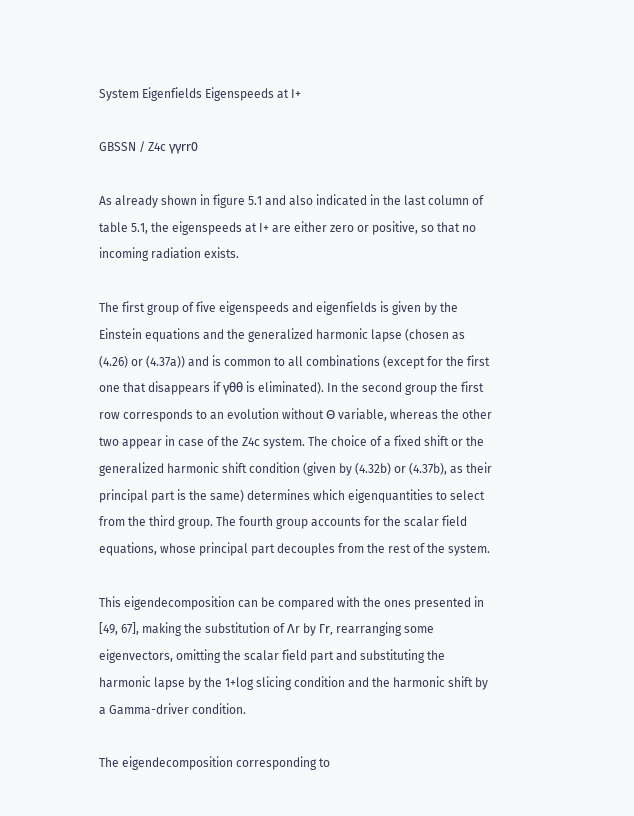System Eigenfields Eigenspeeds at I+

GBSSN / Z4c γγrr0

As already shown in figure 5.1 and also indicated in the last column of table 5.1, the eigenspeeds at I+ are either zero or positive, so that no incoming radiation exists.

The first group of five eigenspeeds and eigenfields is given by the Einstein equations and the generalized harmonic lapse (chosen as (4.26) or (4.37a)) and is common to all combinations (except for the first one that disappears if γθθ is eliminated). In the second group the first row corresponds to an evolution without Θ variable, whereas the other two appear in case of the Z4c system. The choice of a fixed shift or the generalized harmonic shift condition (given by (4.32b) or (4.37b), as their principal part is the same) determines which eigenquantities to select from the third group. The fourth group accounts for the scalar field equations, whose principal part decouples from the rest of the system.

This eigendecomposition can be compared with the ones presented in [49, 67], making the substitution of Λr by Γr, rearranging some eigenvectors, omitting the scalar field part and substituting the harmonic lapse by the 1+log slicing condition and the harmonic shift by a Gamma-driver condition.

The eigendecomposition corresponding to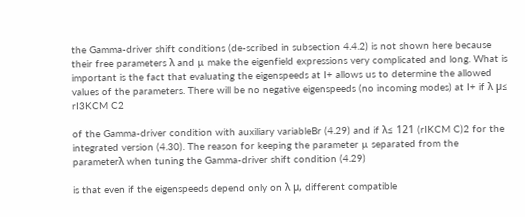the Gamma-driver shift conditions (de-scribed in subsection 4.4.2) is not shown here because their free parameters λ and µ make the eigenfield expressions very complicated and long. What is important is the fact that evaluating the eigenspeeds at I+ allows us to determine the allowed values of the parameters. There will be no negative eigenspeeds (no incoming modes) at I+ if λ µ≤ rI3KCM C2

of the Gamma-driver condition with auxiliary variableBr (4.29) and if λ≤ 121 (rIKCM C)2 for the integrated version (4.30). The reason for keeping the parameter µ separated from the parameterλ when tuning the Gamma-driver shift condition (4.29)

is that even if the eigenspeeds depend only on λ µ, different compatible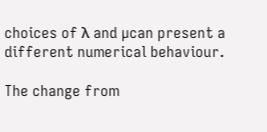choices of λ and µcan present a different numerical behaviour.

The change from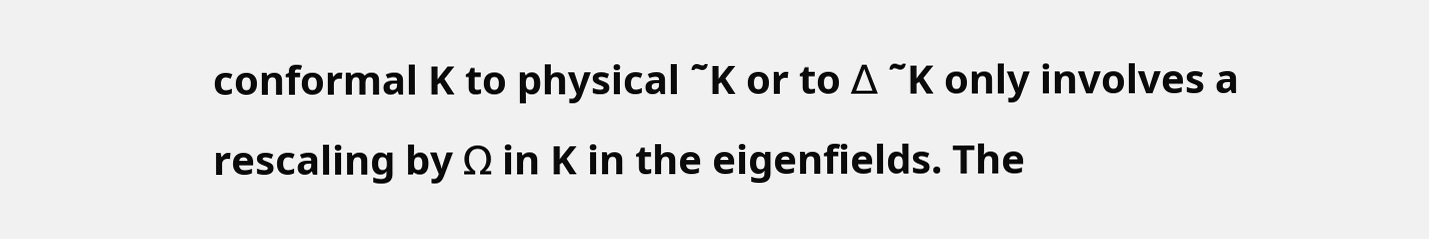conformal K to physical ˜K or to ∆ ˜K only involves a rescaling by Ω in K in the eigenfields. The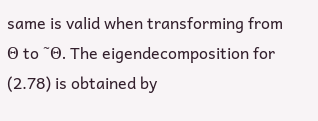same is valid when transforming from Θ to ˜Θ. The eigendecomposition for (2.78) is obtained by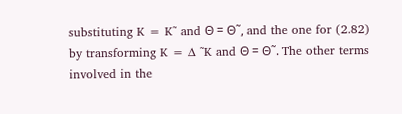substituting K = K˜ and Θ = Θ˜, and the one for (2.82) by transforming K = ∆ ˜K and Θ = Θ˜. The other terms involved in the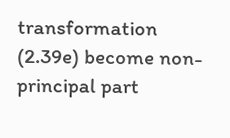transformation (2.39e) become non-principal part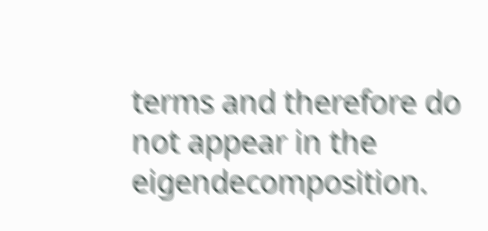terms and therefore do not appear in the eigendecomposition.